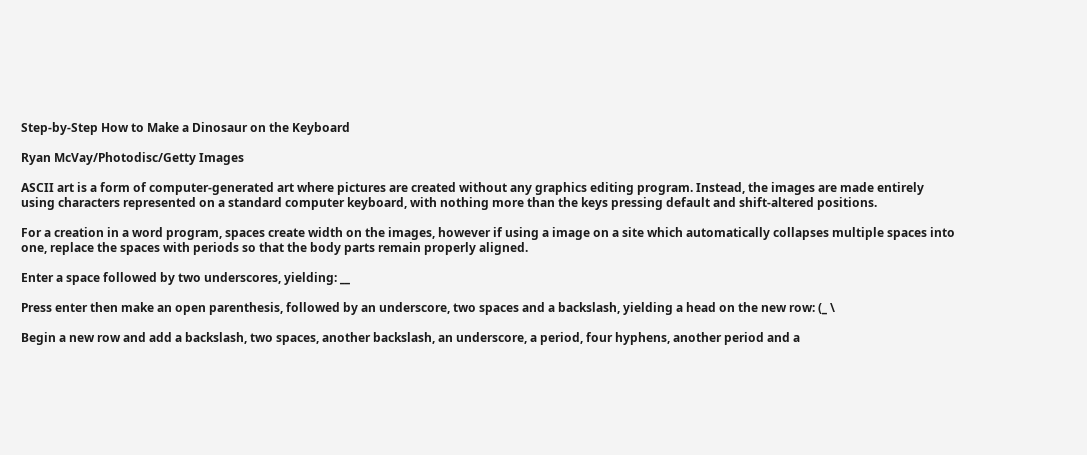Step-by-Step How to Make a Dinosaur on the Keyboard

Ryan McVay/Photodisc/Getty Images

ASCII art is a form of computer-generated art where pictures are created without any graphics editing program. Instead, the images are made entirely using characters represented on a standard computer keyboard, with nothing more than the keys pressing default and shift-altered positions.

For a creation in a word program, spaces create width on the images, however if using a image on a site which automatically collapses multiple spaces into one, replace the spaces with periods so that the body parts remain properly aligned.

Enter a space followed by two underscores, yielding: __

Press enter then make an open parenthesis, followed by an underscore, two spaces and a backslash, yielding a head on the new row: (_ \

Begin a new row and add a backslash, two spaces, another backslash, an underscore, a period, four hyphens, another period and a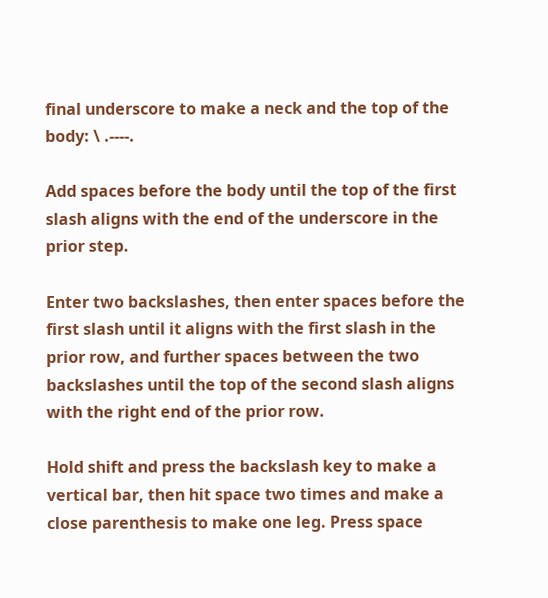final underscore to make a neck and the top of the body: \ .----.

Add spaces before the body until the top of the first slash aligns with the end of the underscore in the prior step.

Enter two backslashes, then enter spaces before the first slash until it aligns with the first slash in the prior row, and further spaces between the two backslashes until the top of the second slash aligns with the right end of the prior row.

Hold shift and press the backslash key to make a vertical bar, then hit space two times and make a close parenthesis to make one leg. Press space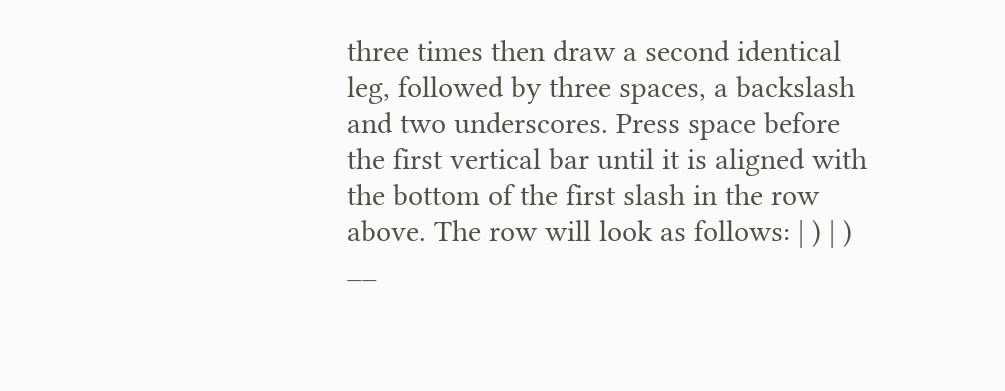three times then draw a second identical leg, followed by three spaces, a backslash and two underscores. Press space before the first vertical bar until it is aligned with the bottom of the first slash in the row above. The row will look as follows: | ) | ) __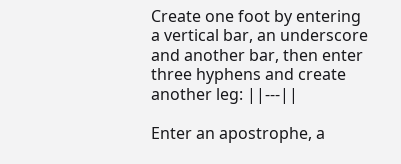Create one foot by entering a vertical bar, an underscore and another bar, then enter three hyphens and create another leg: ||---||

Enter an apostrophe, a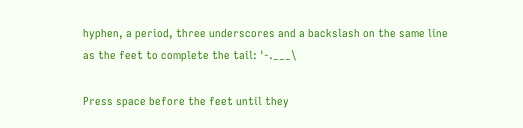hyphen, a period, three underscores and a backslash on the same line as the feet to complete the tail: '-.___\

Press space before the feet until they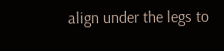align under the legs to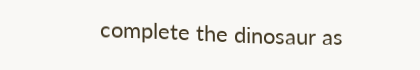complete the dinosaur as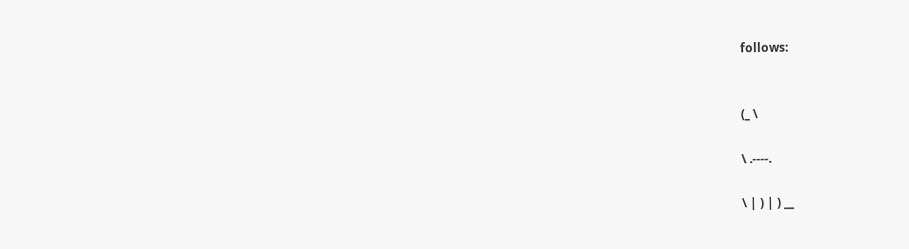follows:


(_ \

\ .----.

\ | ) | ) __